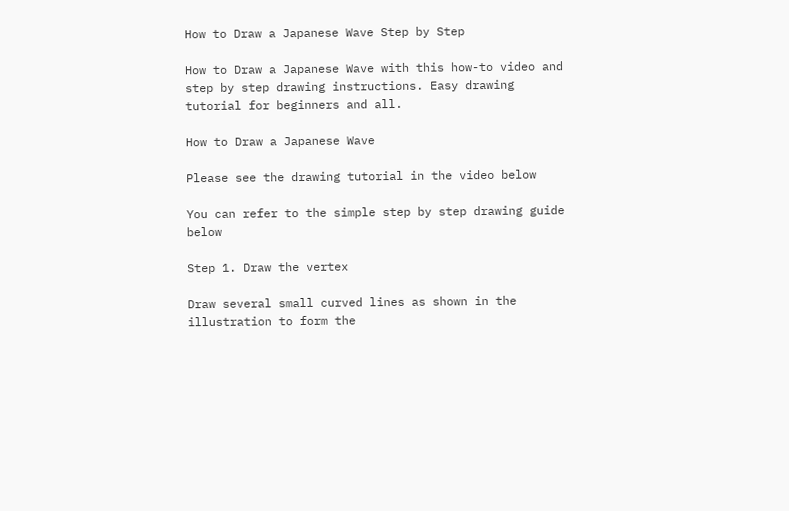How to Draw a Japanese Wave Step by Step

How to Draw a Japanese Wave with this how-to video and step by step drawing instructions. Easy drawing tutorial for beginners and all.

How to Draw a Japanese Wave

Please see the drawing tutorial in the video below

You can refer to the simple step by step drawing guide below

Step 1. Draw the vertex

Draw several small curved lines as shown in the illustration to form the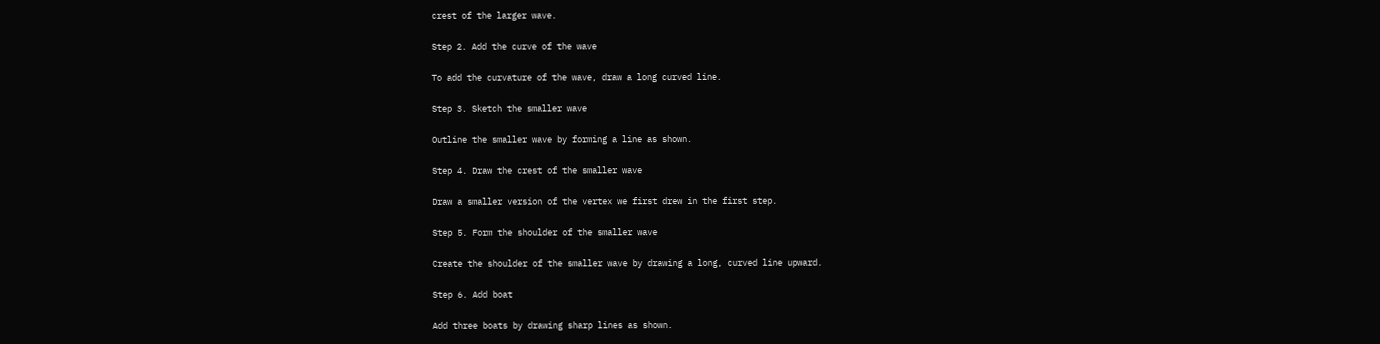crest of the larger wave.

Step 2. Add the curve of the wave

To add the curvature of the wave, draw a long curved line.

Step 3. Sketch the smaller wave

Outline the smaller wave by forming a line as shown.

Step 4. Draw the crest of the smaller wave

Draw a smaller version of the vertex we first drew in the first step.

Step 5. Form the shoulder of the smaller wave

Create the shoulder of the smaller wave by drawing a long, curved line upward.

Step 6. Add boat

Add three boats by drawing sharp lines as shown.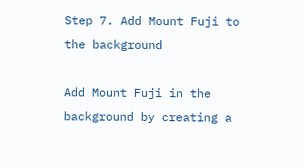Step 7. Add Mount Fuji to the background

Add Mount Fuji in the background by creating a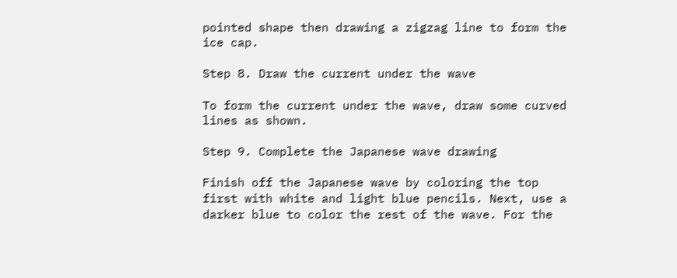pointed shape then drawing a zigzag line to form the ice cap.

Step 8. Draw the current under the wave

To form the current under the wave, draw some curved lines as shown.

Step 9. Complete the Japanese wave drawing

Finish off the Japanese wave by coloring the top first with white and light blue pencils. Next, use a darker blue to color the rest of the wave. For the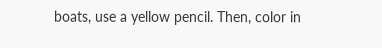boats, use a yellow pencil. Then, color in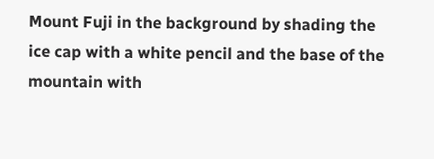Mount Fuji in the background by shading the ice cap with a white pencil and the base of the mountain with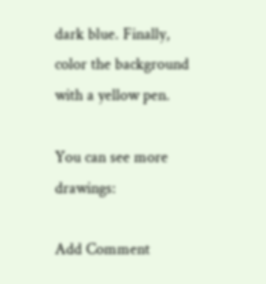dark blue. Finally, color the background with a yellow pen.

You can see more drawings:

Add Comment